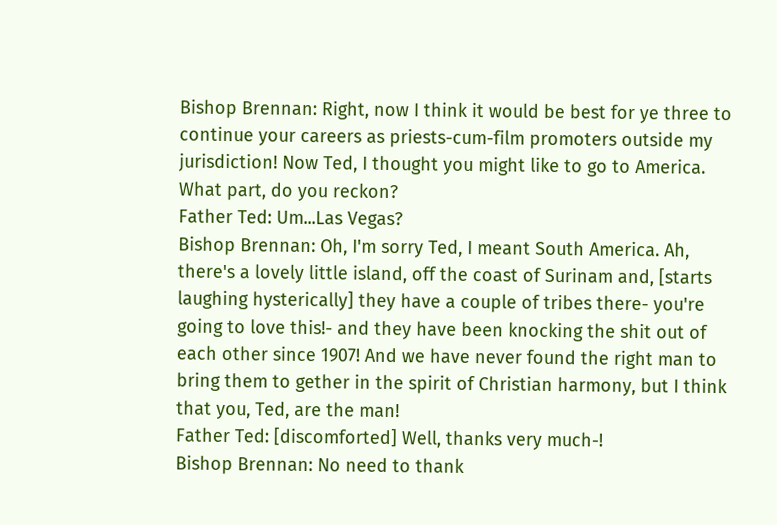Bishop Brennan: Right, now I think it would be best for ye three to continue your careers as priests-cum-film promoters outside my jurisdiction! Now Ted, I thought you might like to go to America. What part, do you reckon?
Father Ted: Um...Las Vegas?
Bishop Brennan: Oh, I'm sorry Ted, I meant South America. Ah, there's a lovely little island, off the coast of Surinam and, [starts laughing hysterically] they have a couple of tribes there- you're going to love this!- and they have been knocking the shit out of each other since 1907! And we have never found the right man to bring them to gether in the spirit of Christian harmony, but I think that you, Ted, are the man!
Father Ted: [discomforted] Well, thanks very much-!
Bishop Brennan: No need to thank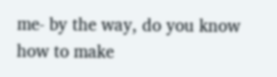me- by the way, do you know how to make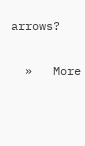arrows?

  »   More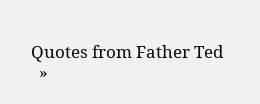Quotes from Father Ted
  »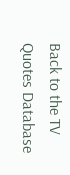Back to the TV Quotes Database